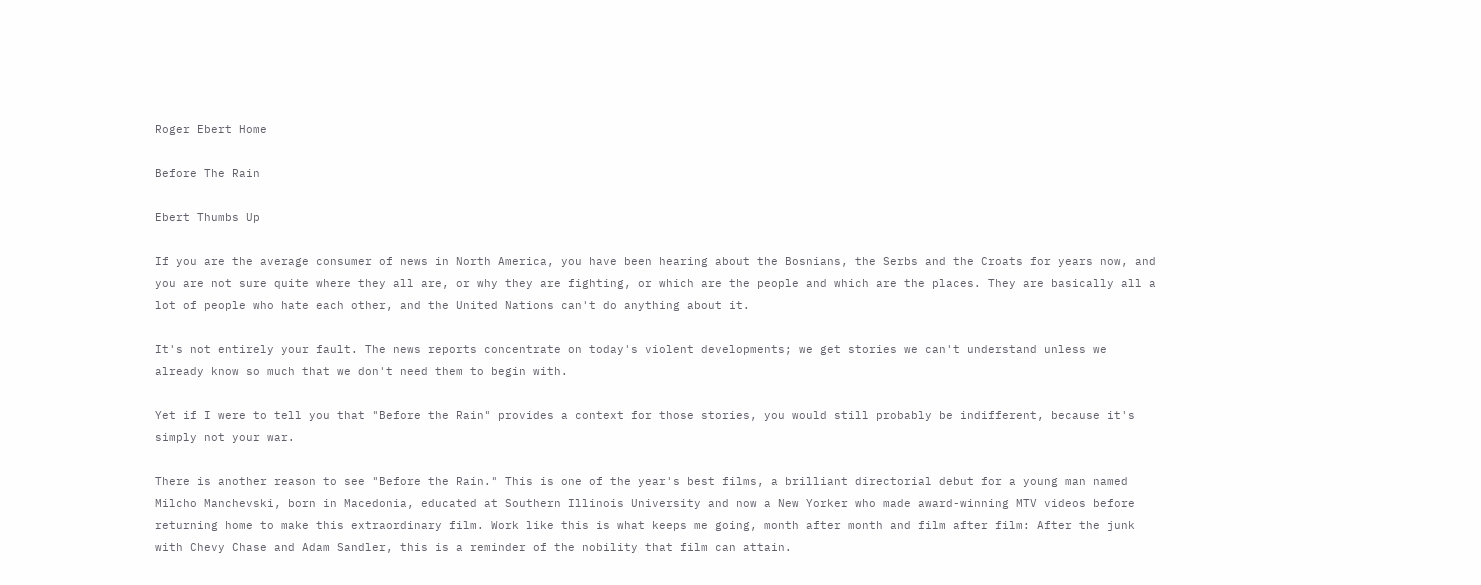Roger Ebert Home

Before The Rain

Ebert Thumbs Up

If you are the average consumer of news in North America, you have been hearing about the Bosnians, the Serbs and the Croats for years now, and you are not sure quite where they all are, or why they are fighting, or which are the people and which are the places. They are basically all a lot of people who hate each other, and the United Nations can't do anything about it.

It's not entirely your fault. The news reports concentrate on today's violent developments; we get stories we can't understand unless we already know so much that we don't need them to begin with.

Yet if I were to tell you that "Before the Rain" provides a context for those stories, you would still probably be indifferent, because it's simply not your war.

There is another reason to see "Before the Rain." This is one of the year's best films, a brilliant directorial debut for a young man named Milcho Manchevski, born in Macedonia, educated at Southern Illinois University and now a New Yorker who made award-winning MTV videos before returning home to make this extraordinary film. Work like this is what keeps me going, month after month and film after film: After the junk with Chevy Chase and Adam Sandler, this is a reminder of the nobility that film can attain.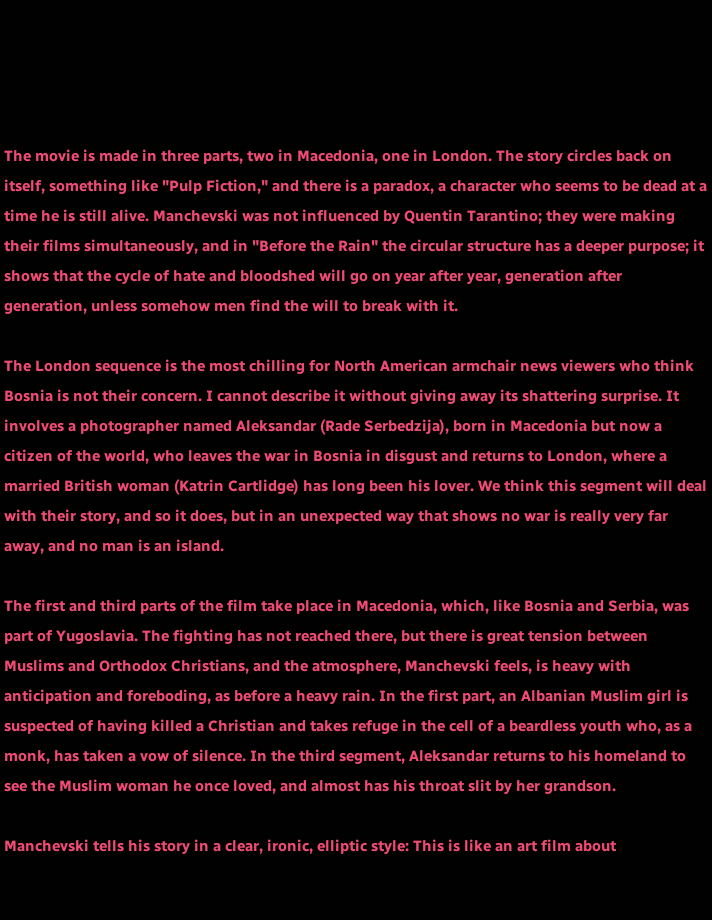The movie is made in three parts, two in Macedonia, one in London. The story circles back on itself, something like "Pulp Fiction," and there is a paradox, a character who seems to be dead at a time he is still alive. Manchevski was not influenced by Quentin Tarantino; they were making their films simultaneously, and in "Before the Rain" the circular structure has a deeper purpose; it shows that the cycle of hate and bloodshed will go on year after year, generation after generation, unless somehow men find the will to break with it.

The London sequence is the most chilling for North American armchair news viewers who think Bosnia is not their concern. I cannot describe it without giving away its shattering surprise. It involves a photographer named Aleksandar (Rade Serbedzija), born in Macedonia but now a citizen of the world, who leaves the war in Bosnia in disgust and returns to London, where a married British woman (Katrin Cartlidge) has long been his lover. We think this segment will deal with their story, and so it does, but in an unexpected way that shows no war is really very far away, and no man is an island.

The first and third parts of the film take place in Macedonia, which, like Bosnia and Serbia, was part of Yugoslavia. The fighting has not reached there, but there is great tension between Muslims and Orthodox Christians, and the atmosphere, Manchevski feels, is heavy with anticipation and foreboding, as before a heavy rain. In the first part, an Albanian Muslim girl is suspected of having killed a Christian and takes refuge in the cell of a beardless youth who, as a monk, has taken a vow of silence. In the third segment, Aleksandar returns to his homeland to see the Muslim woman he once loved, and almost has his throat slit by her grandson.

Manchevski tells his story in a clear, ironic, elliptic style: This is like an art film about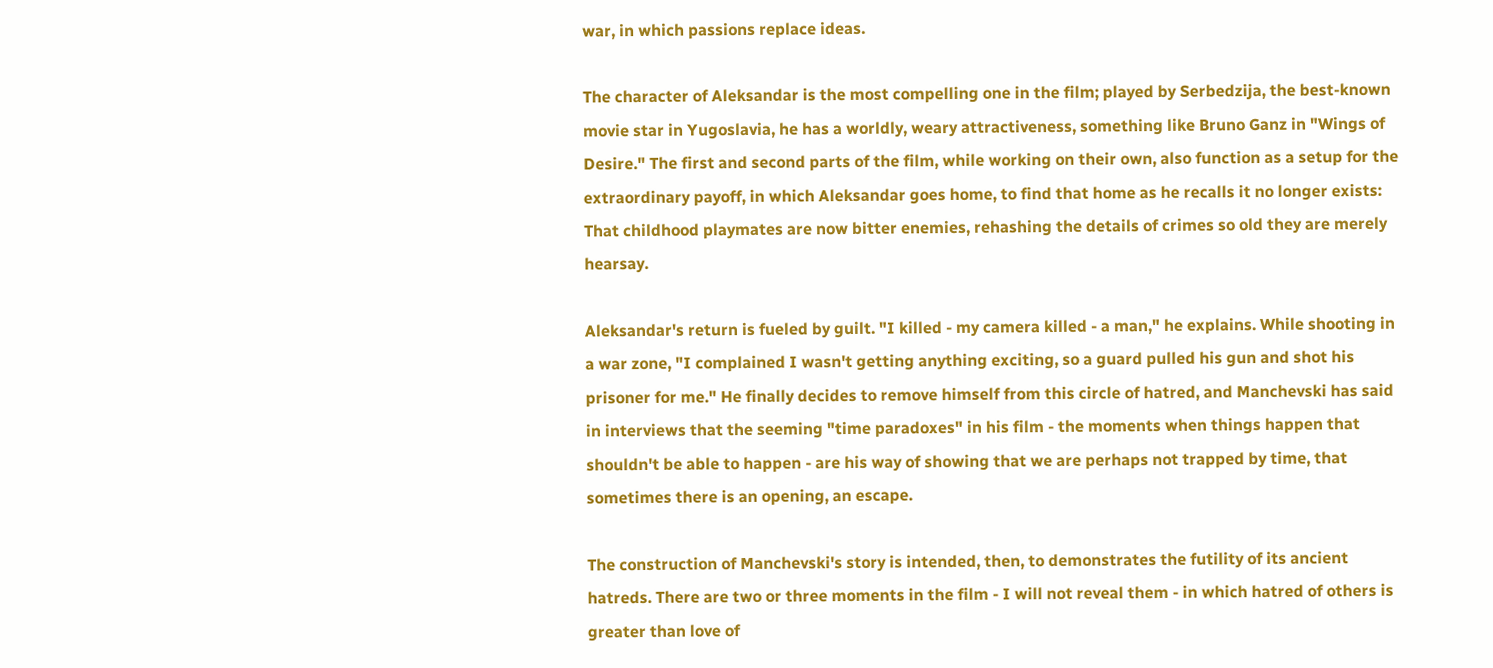war, in which passions replace ideas.

The character of Aleksandar is the most compelling one in the film; played by Serbedzija, the best-known movie star in Yugoslavia, he has a worldly, weary attractiveness, something like Bruno Ganz in "Wings of Desire." The first and second parts of the film, while working on their own, also function as a setup for the extraordinary payoff, in which Aleksandar goes home, to find that home as he recalls it no longer exists: That childhood playmates are now bitter enemies, rehashing the details of crimes so old they are merely hearsay.

Aleksandar's return is fueled by guilt. "I killed - my camera killed - a man," he explains. While shooting in a war zone, "I complained I wasn't getting anything exciting, so a guard pulled his gun and shot his prisoner for me." He finally decides to remove himself from this circle of hatred, and Manchevski has said in interviews that the seeming "time paradoxes" in his film - the moments when things happen that shouldn't be able to happen - are his way of showing that we are perhaps not trapped by time, that sometimes there is an opening, an escape.

The construction of Manchevski's story is intended, then, to demonstrates the futility of its ancient hatreds. There are two or three moments in the film - I will not reveal them - in which hatred of others is greater than love of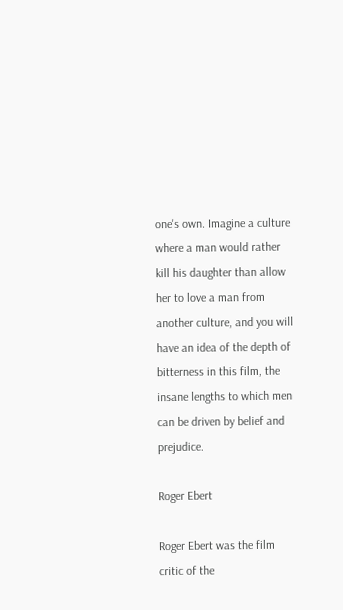one's own. Imagine a culture where a man would rather kill his daughter than allow her to love a man from another culture, and you will have an idea of the depth of bitterness in this film, the insane lengths to which men can be driven by belief and prejudice.

Roger Ebert

Roger Ebert was the film critic of the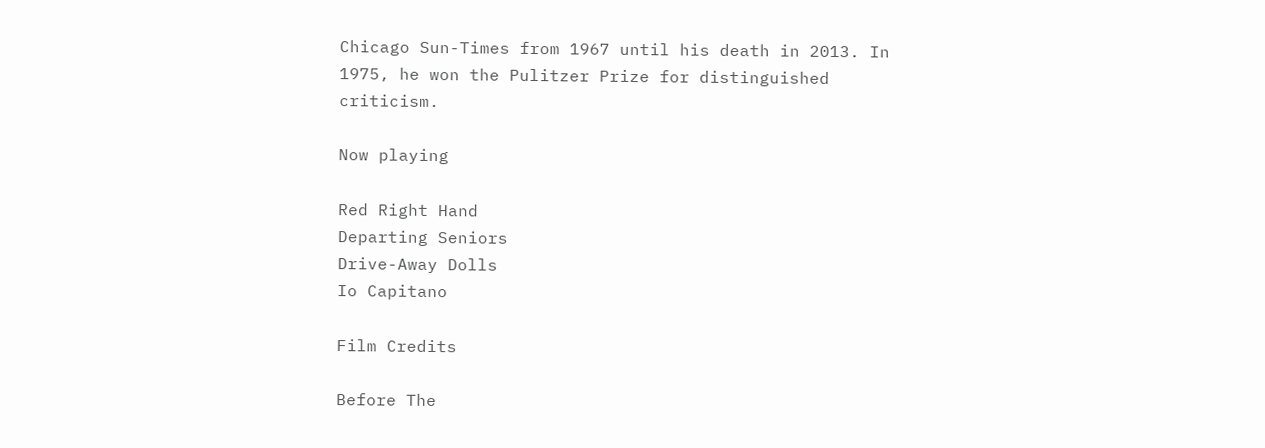Chicago Sun-Times from 1967 until his death in 2013. In 1975, he won the Pulitzer Prize for distinguished criticism.

Now playing

Red Right Hand
Departing Seniors
Drive-Away Dolls
Io Capitano

Film Credits

Before The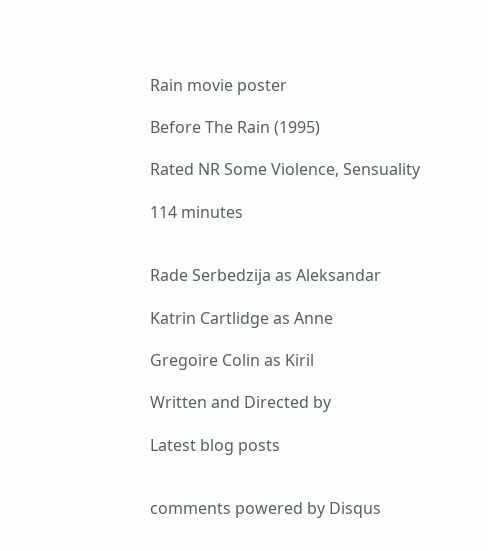Rain movie poster

Before The Rain (1995)

Rated NR Some Violence, Sensuality

114 minutes


Rade Serbedzija as Aleksandar

Katrin Cartlidge as Anne

Gregoire Colin as Kiril

Written and Directed by

Latest blog posts


comments powered by Disqus